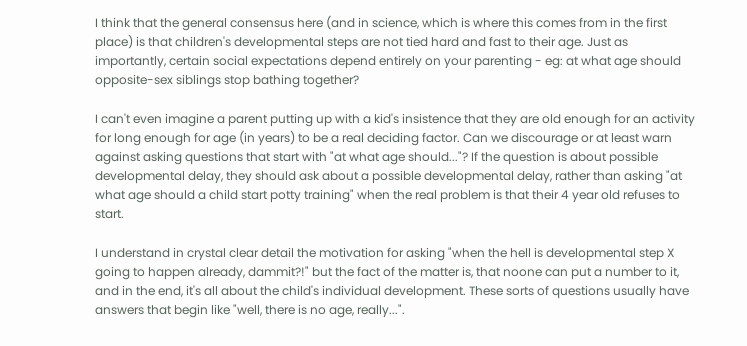I think that the general consensus here (and in science, which is where this comes from in the first place) is that children's developmental steps are not tied hard and fast to their age. Just as importantly, certain social expectations depend entirely on your parenting - eg: at what age should opposite-sex siblings stop bathing together?

I can't even imagine a parent putting up with a kid's insistence that they are old enough for an activity for long enough for age (in years) to be a real deciding factor. Can we discourage or at least warn against asking questions that start with "at what age should..."? If the question is about possible developmental delay, they should ask about a possible developmental delay, rather than asking "at what age should a child start potty training" when the real problem is that their 4 year old refuses to start.

I understand in crystal clear detail the motivation for asking "when the hell is developmental step X going to happen already, dammit?!" but the fact of the matter is, that noone can put a number to it, and in the end, it's all about the child's individual development. These sorts of questions usually have answers that begin like "well, there is no age, really...".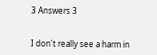3 Answers 3


I don't really see a harm in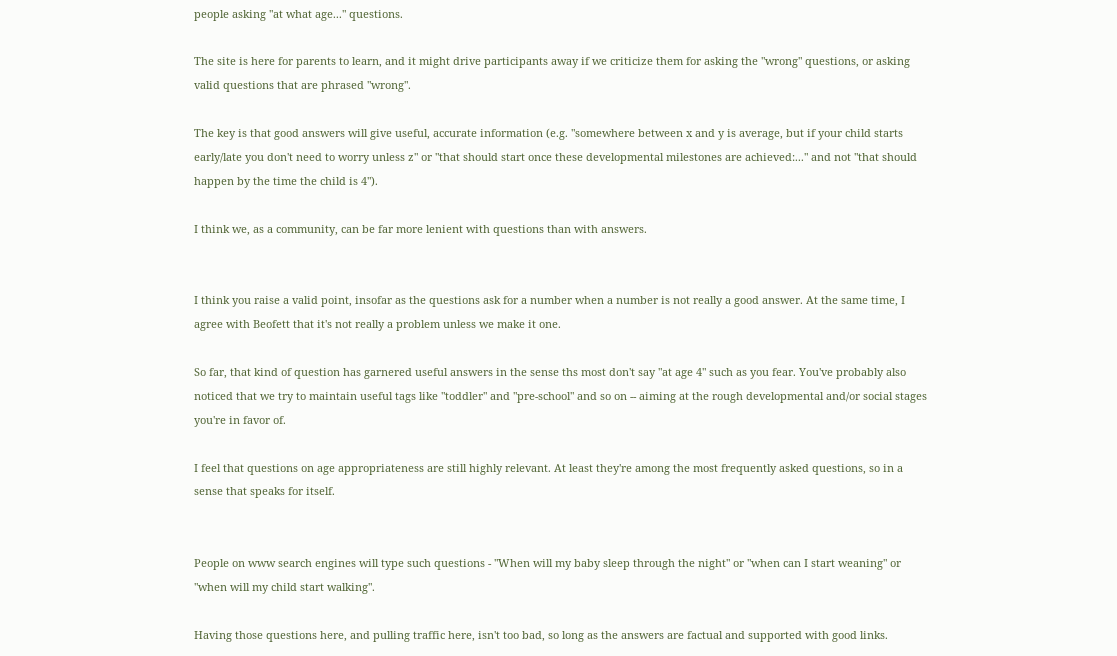people asking "at what age..." questions.

The site is here for parents to learn, and it might drive participants away if we criticize them for asking the "wrong" questions, or asking valid questions that are phrased "wrong".

The key is that good answers will give useful, accurate information (e.g. "somewhere between x and y is average, but if your child starts early/late you don't need to worry unless z" or "that should start once these developmental milestones are achieved:..." and not "that should happen by the time the child is 4").

I think we, as a community, can be far more lenient with questions than with answers.


I think you raise a valid point, insofar as the questions ask for a number when a number is not really a good answer. At the same time, I agree with Beofett that it's not really a problem unless we make it one.

So far, that kind of question has garnered useful answers in the sense ths most don't say "at age 4" such as you fear. You've probably also noticed that we try to maintain useful tags like "toddler" and "pre-school" and so on -- aiming at the rough developmental and/or social stages you're in favor of.

I feel that questions on age appropriateness are still highly relevant. At least they're among the most frequently asked questions, so in a sense that speaks for itself.


People on www search engines will type such questions - "When will my baby sleep through the night" or "when can I start weaning" or "when will my child start walking".

Having those questions here, and pulling traffic here, isn't too bad, so long as the answers are factual and supported with good links.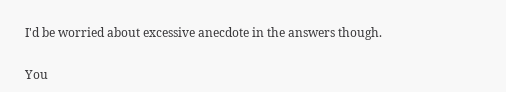I'd be worried about excessive anecdote in the answers though.

You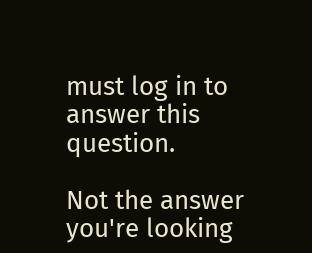must log in to answer this question.

Not the answer you're looking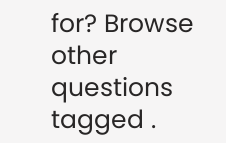for? Browse other questions tagged .